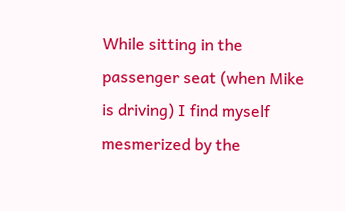While sitting in the passenger seat (when Mike is driving) I find myself mesmerized by the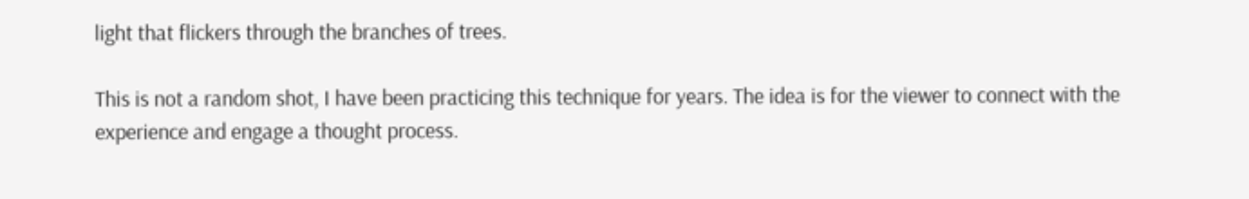light that flickers through the branches of trees.

This is not a random shot, I have been practicing this technique for years. The idea is for the viewer to connect with the experience and engage a thought process.